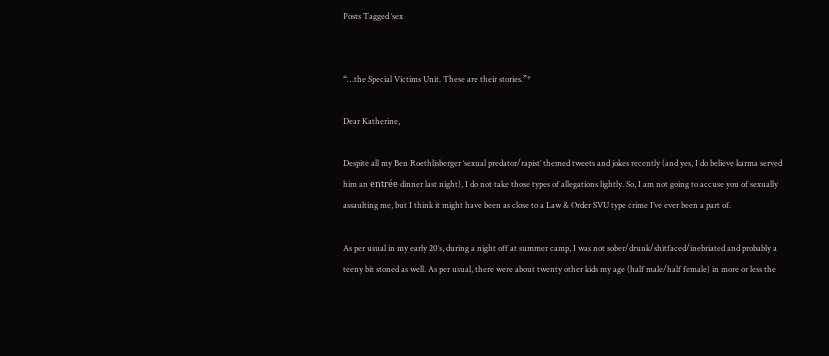Posts Tagged ‘sex


“…the Special Victims Unit. These are their stories.”*

Dear Katherine,

Despite all my Ben Roethlisberger ‘sexual predator/rapist’ themed tweets and jokes recently (and yes, I do believe karma served him an entrée dinner last night), I do not take those types of allegations lightly. So, I am not going to accuse you of sexually assaulting me, but I think it might have been as close to a Law & Order SVU type crime I’ve ever been a part of.

As per usual in my early 20′s, during a night off at summer camp, I was not sober/drunk/shitfaced/inebriated and probably a teeny bit stoned as well. As per usual, there were about twenty other kids my age (half male/half female) in more or less the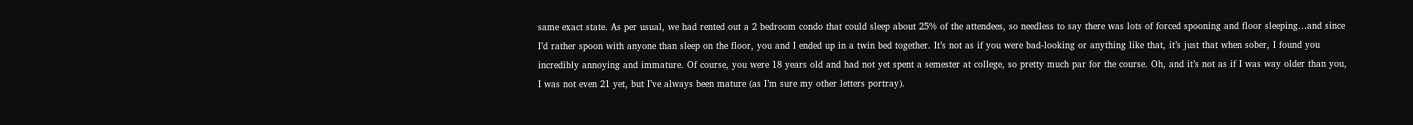same exact state. As per usual, we had rented out a 2 bedroom condo that could sleep about 25% of the attendees, so needless to say there was lots of forced spooning and floor sleeping…and since I’d rather spoon with anyone than sleep on the floor, you and I ended up in a twin bed together. It’s not as if you were bad-looking or anything like that, it’s just that when sober, I found you incredibly annoying and immature. Of course, you were 18 years old and had not yet spent a semester at college, so pretty much par for the course. Oh, and it’s not as if I was way older than you, I was not even 21 yet, but I’ve always been mature (as I’m sure my other letters portray).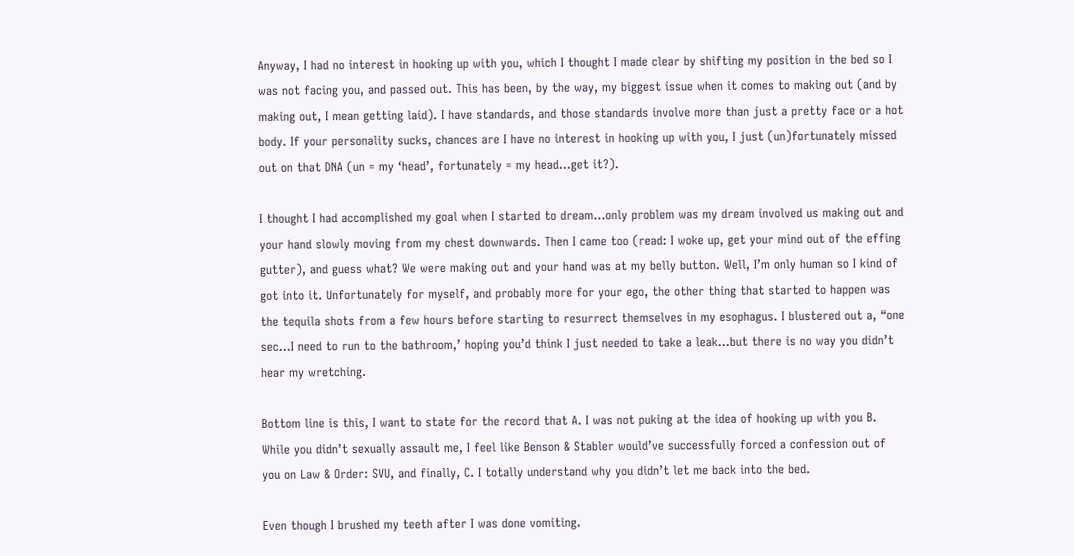Anyway, I had no interest in hooking up with you, which I thought I made clear by shifting my position in the bed so I was not facing you, and passed out. This has been, by the way, my biggest issue when it comes to making out (and by making out, I mean getting laid). I have standards, and those standards involve more than just a pretty face or a hot body. If your personality sucks, chances are I have no interest in hooking up with you, I just (un)fortunately missed out on that DNA (un = my ‘head’, fortunately = my head…get it?).

I thought I had accomplished my goal when I started to dream…only problem was my dream involved us making out and your hand slowly moving from my chest downwards. Then I came too (read: I woke up, get your mind out of the effing gutter), and guess what? We were making out and your hand was at my belly button. Well, I’m only human so I kind of got into it. Unfortunately for myself, and probably more for your ego, the other thing that started to happen was the tequila shots from a few hours before starting to resurrect themselves in my esophagus. I blustered out a, “one sec…I need to run to the bathroom,’ hoping you’d think I just needed to take a leak…but there is no way you didn’t hear my wretching.

Bottom line is this, I want to state for the record that A. I was not puking at the idea of hooking up with you B. While you didn’t sexually assault me, I feel like Benson & Stabler would’ve successfully forced a confession out of you on Law & Order: SVU, and finally, C. I totally understand why you didn’t let me back into the bed.

Even though I brushed my teeth after I was done vomiting.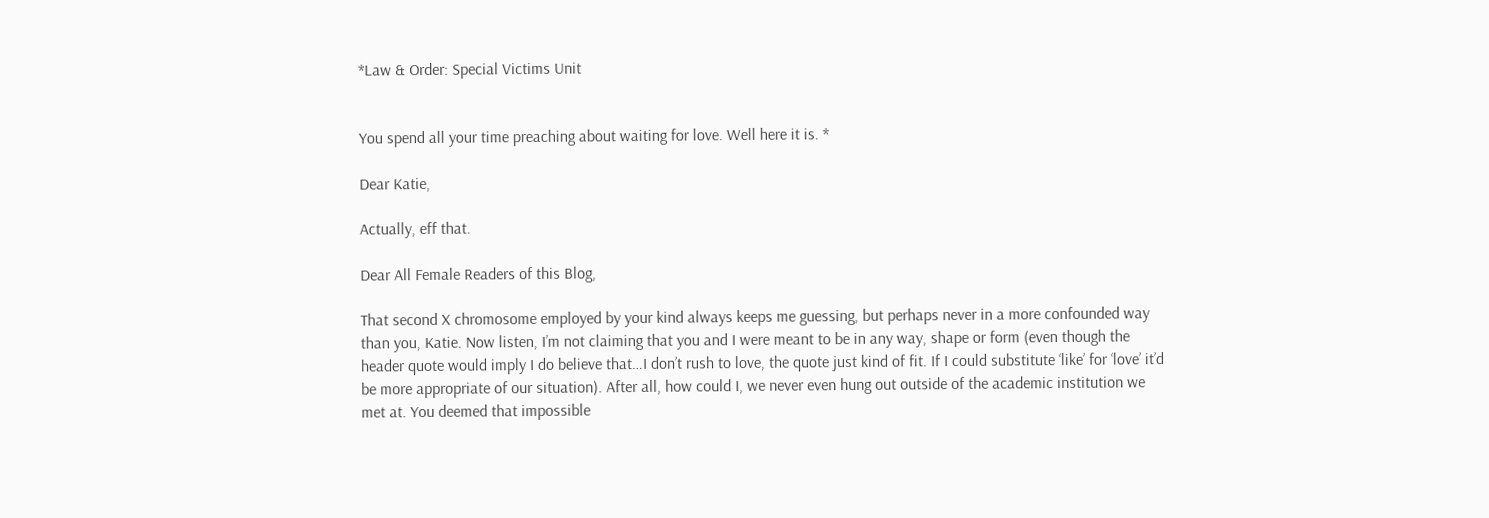*Law & Order: Special Victims Unit


You spend all your time preaching about waiting for love. Well here it is. *

Dear Katie,

Actually, eff that.

Dear All Female Readers of this Blog,

That second X chromosome employed by your kind always keeps me guessing, but perhaps never in a more confounded way than you, Katie. Now listen, I’m not claiming that you and I were meant to be in any way, shape or form (even though the header quote would imply I do believe that…I don’t rush to love, the quote just kind of fit. If I could substitute ‘like’ for ‘love’ it’d be more appropriate of our situation). After all, how could I, we never even hung out outside of the academic institution we met at. You deemed that impossible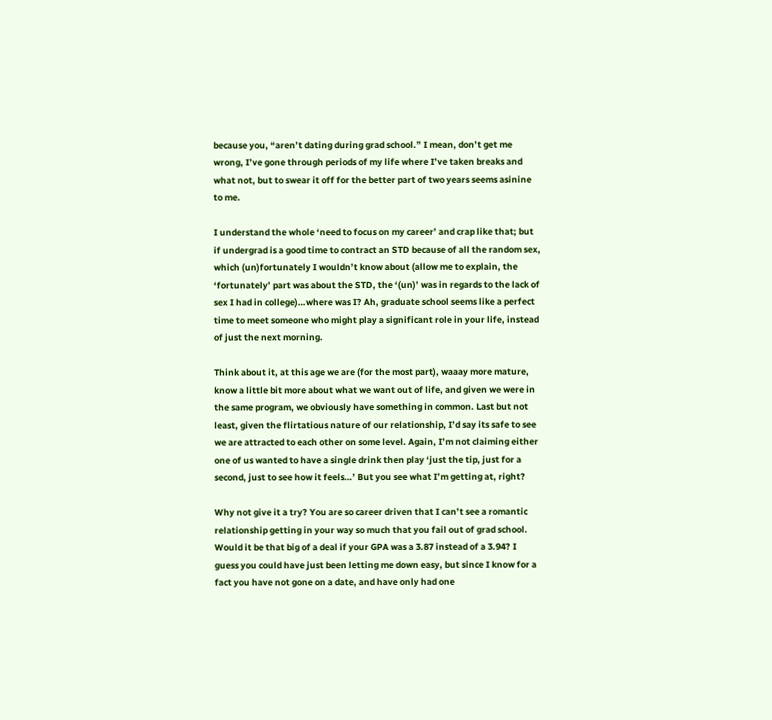because you, “aren’t dating during grad school.” I mean, don’t get me wrong, I’ve gone through periods of my life where I’ve taken breaks and what not, but to swear it off for the better part of two years seems asinine to me.

I understand the whole ‘need to focus on my career’ and crap like that; but if undergrad is a good time to contract an STD because of all the random sex, which (un)fortunately I wouldn’t know about (allow me to explain, the ‘fortunately’ part was about the STD, the ‘(un)’ was in regards to the lack of sex I had in college)…where was I? Ah, graduate school seems like a perfect  time to meet someone who might play a significant role in your life, instead of just the next morning.

Think about it, at this age we are (for the most part), waaay more mature, know a little bit more about what we want out of life, and given we were in the same program, we obviously have something in common. Last but not least, given the flirtatious nature of our relationship, I’d say its safe to see we are attracted to each other on some level. Again, I’m not claiming either one of us wanted to have a single drink then play ‘just the tip, just for a second, just to see how it feels…’ But you see what I’m getting at, right?

Why not give it a try? You are so career driven that I can’t see a romantic relationship getting in your way so much that you fail out of grad school. Would it be that big of a deal if your GPA was a 3.87 instead of a 3.94? I guess you could have just been letting me down easy, but since I know for a fact you have not gone on a date, and have only had one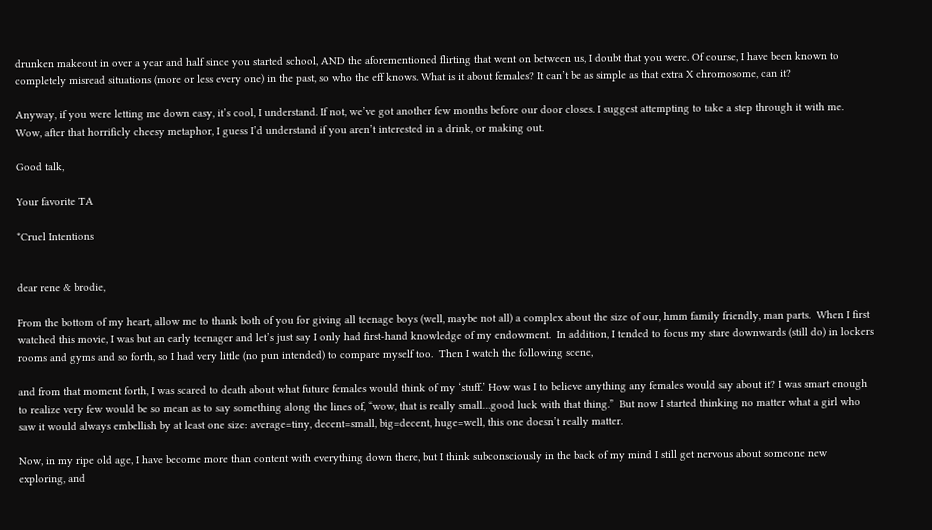drunken makeout in over a year and half since you started school, AND the aforementioned flirting that went on between us, I doubt that you were. Of course, I have been known to completely misread situations (more or less every one) in the past, so who the eff knows. What is it about females? It can’t be as simple as that extra X chromosome, can it?

Anyway, if you were letting me down easy, it’s cool, I understand. If not, we’ve got another few months before our door closes. I suggest attempting to take a step through it with me. Wow, after that horrificly cheesy metaphor, I guess I’d understand if you aren’t interested in a drink, or making out.

Good talk,

Your favorite TA

*Cruel Intentions


dear rene & brodie,

From the bottom of my heart, allow me to thank both of you for giving all teenage boys (well, maybe not all) a complex about the size of our, hmm family friendly, man parts.  When I first watched this movie, I was but an early teenager and let’s just say I only had first-hand knowledge of my endowment.  In addition, I tended to focus my stare downwards (still do) in lockers rooms and gyms and so forth, so I had very little (no pun intended) to compare myself too.  Then I watch the following scene,

and from that moment forth, I was scared to death about what future females would think of my ‘stuff.’ How was I to believe anything any females would say about it? I was smart enough to realize very few would be so mean as to say something along the lines of, “wow, that is really small…good luck with that thing.”  But now I started thinking no matter what a girl who saw it would always embellish by at least one size: average=tiny, decent=small, big=decent, huge=well, this one doesn’t really matter.

Now, in my ripe old age, I have become more than content with everything down there, but I think subconsciously in the back of my mind I still get nervous about someone new exploring, and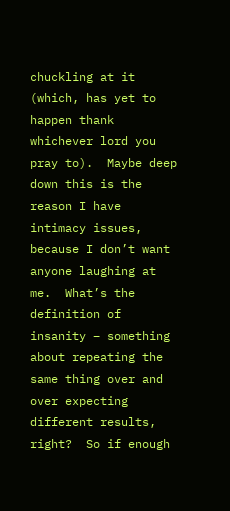chuckling at it (which, has yet to happen thank whichever lord you pray to).  Maybe deep down this is the reason I have intimacy issues, because I don’t want anyone laughing at me.  What’s the definition of insanity – something about repeating the same thing over and over expecting different results, right?  So if enough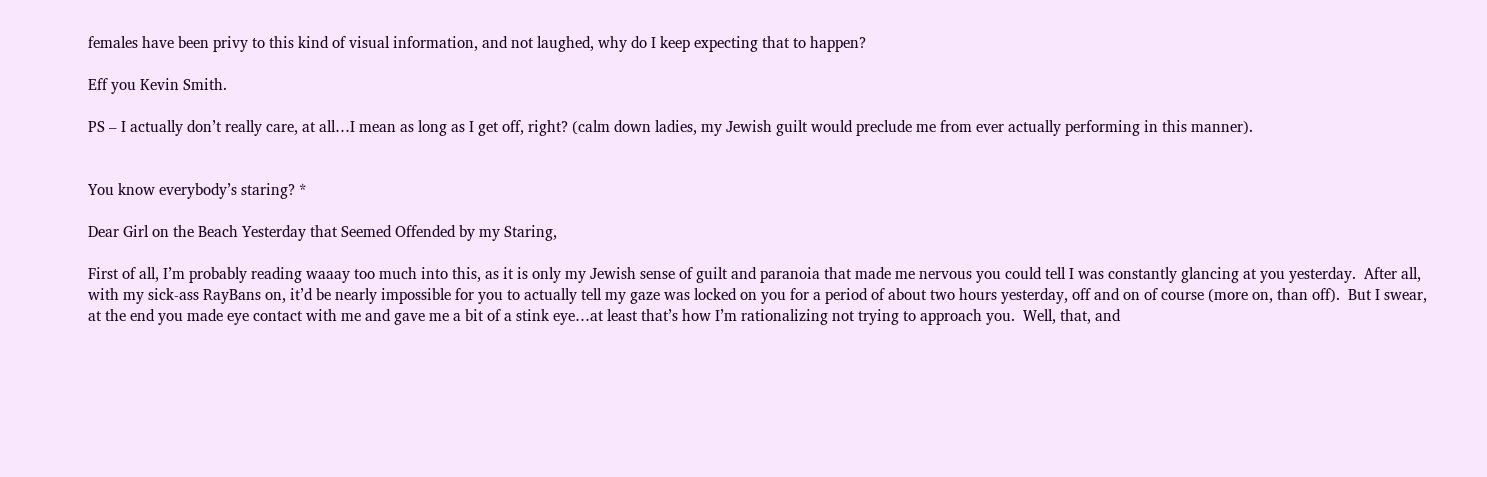females have been privy to this kind of visual information, and not laughed, why do I keep expecting that to happen?

Eff you Kevin Smith.

PS – I actually don’t really care, at all…I mean as long as I get off, right? (calm down ladies, my Jewish guilt would preclude me from ever actually performing in this manner).


You know everybody’s staring? *

Dear Girl on the Beach Yesterday that Seemed Offended by my Staring,

First of all, I’m probably reading waaay too much into this, as it is only my Jewish sense of guilt and paranoia that made me nervous you could tell I was constantly glancing at you yesterday.  After all, with my sick-ass RayBans on, it’d be nearly impossible for you to actually tell my gaze was locked on you for a period of about two hours yesterday, off and on of course (more on, than off).  But I swear, at the end you made eye contact with me and gave me a bit of a stink eye…at least that’s how I’m rationalizing not trying to approach you.  Well, that, and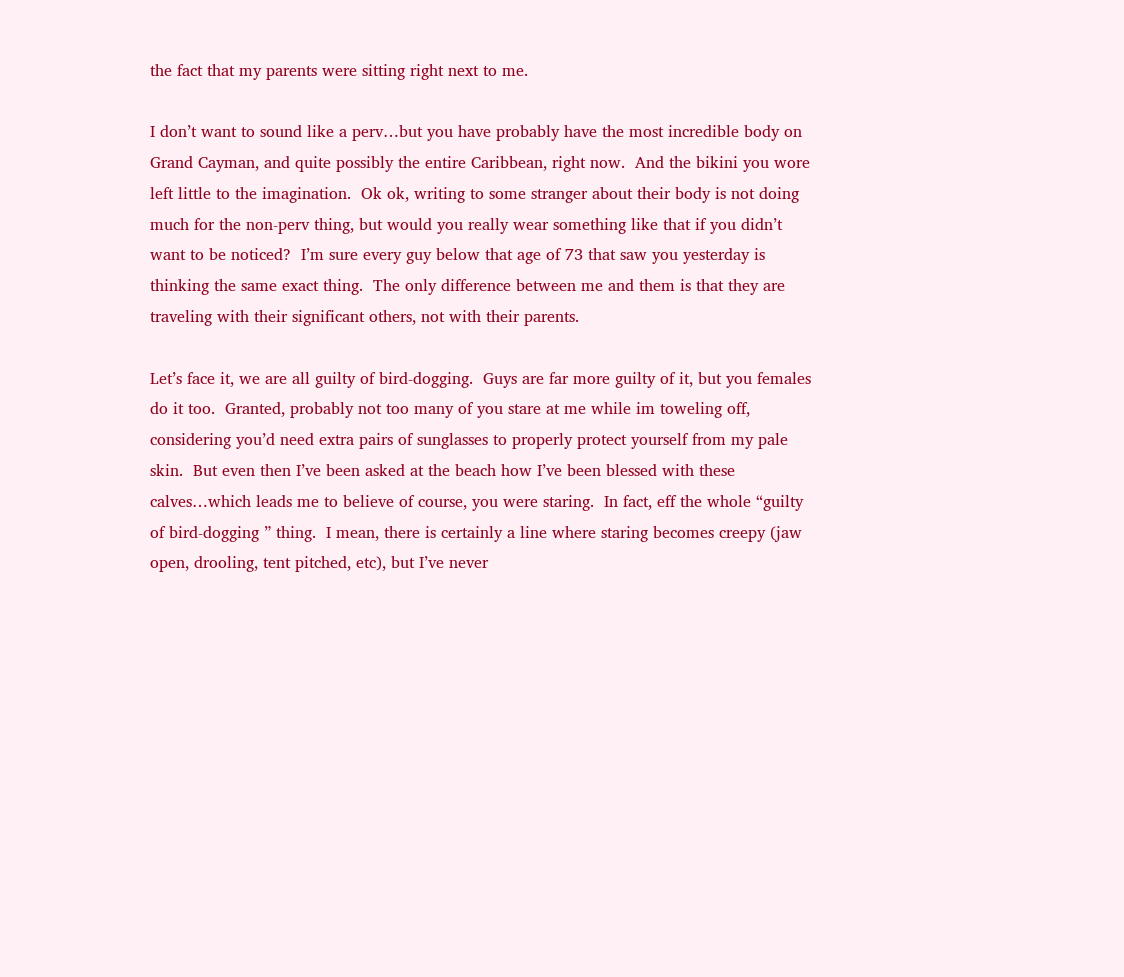the fact that my parents were sitting right next to me.

I don’t want to sound like a perv…but you have probably have the most incredible body on Grand Cayman, and quite possibly the entire Caribbean, right now.  And the bikini you wore left little to the imagination.  Ok ok, writing to some stranger about their body is not doing much for the non-perv thing, but would you really wear something like that if you didn’t want to be noticed?  I’m sure every guy below that age of 73 that saw you yesterday is thinking the same exact thing.  The only difference between me and them is that they are traveling with their significant others, not with their parents.

Let’s face it, we are all guilty of bird-dogging.  Guys are far more guilty of it, but you females do it too.  Granted, probably not too many of you stare at me while im toweling off, considering you’d need extra pairs of sunglasses to properly protect yourself from my pale skin.  But even then I’ve been asked at the beach how I’ve been blessed with these calves…which leads me to believe of course, you were staring.  In fact, eff the whole “guilty of bird-dogging ” thing.  I mean, there is certainly a line where staring becomes creepy (jaw open, drooling, tent pitched, etc), but I’ve never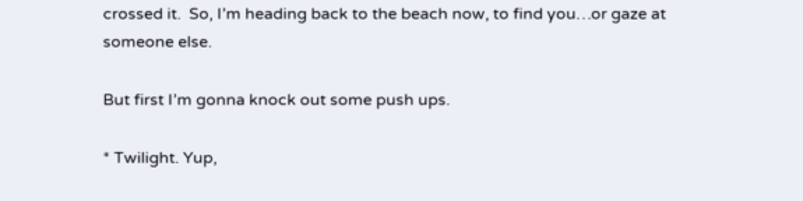crossed it.  So, I’m heading back to the beach now, to find you…or gaze at someone else.

But first I’m gonna knock out some push ups.

* Twilight. Yup,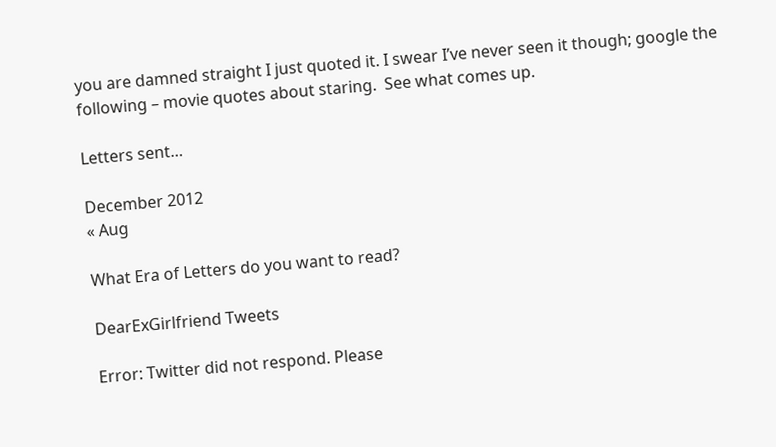you are damned straight I just quoted it. I swear I’ve never seen it though; google the following – movie quotes about staring.  See what comes up.

Letters sent…

December 2012
« Aug

What Era of Letters do you want to read?

DearExGirlfriend Tweets

Error: Twitter did not respond. Please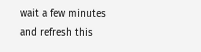wait a few minutes and refresh this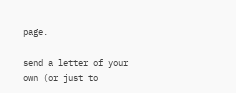page.

send a letter of your own (or just to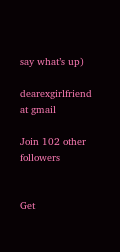say what’s up)

dearexgirlfriend at gmail

Join 102 other followers


Get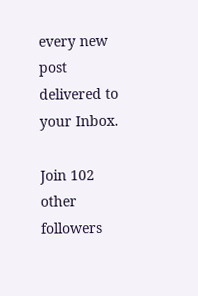every new post delivered to your Inbox.

Join 102 other followers